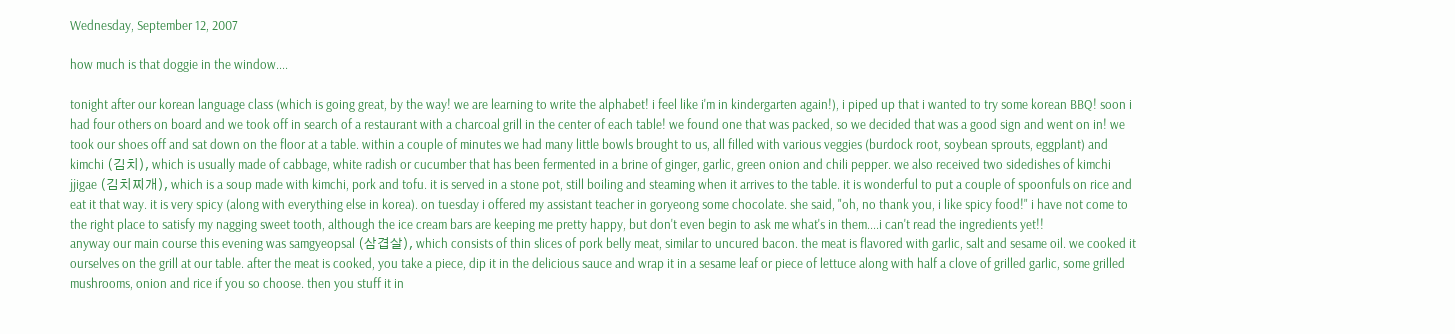Wednesday, September 12, 2007

how much is that doggie in the window....

tonight after our korean language class (which is going great, by the way! we are learning to write the alphabet! i feel like i'm in kindergarten again!), i piped up that i wanted to try some korean BBQ! soon i had four others on board and we took off in search of a restaurant with a charcoal grill in the center of each table! we found one that was packed, so we decided that was a good sign and went on in! we took our shoes off and sat down on the floor at a table. within a couple of minutes we had many little bowls brought to us, all filled with various veggies (burdock root, soybean sprouts, eggplant) and kimchi (김치), which is usually made of cabbage, white radish or cucumber that has been fermented in a brine of ginger, garlic, green onion and chili pepper. we also received two sidedishes of kimchi jjigae (김치찌개), which is a soup made with kimchi, pork and tofu. it is served in a stone pot, still boiling and steaming when it arrives to the table. it is wonderful to put a couple of spoonfuls on rice and eat it that way. it is very spicy (along with everything else in korea). on tuesday i offered my assistant teacher in goryeong some chocolate. she said, "oh, no thank you, i like spicy food!" i have not come to the right place to satisfy my nagging sweet tooth, although the ice cream bars are keeping me pretty happy, but don't even begin to ask me what's in them....i can't read the ingredients yet!!
anyway our main course this evening was samgyeopsal (삼겹살), which consists of thin slices of pork belly meat, similar to uncured bacon. the meat is flavored with garlic, salt and sesame oil. we cooked it ourselves on the grill at our table. after the meat is cooked, you take a piece, dip it in the delicious sauce and wrap it in a sesame leaf or piece of lettuce along with half a clove of grilled garlic, some grilled mushrooms, onion and rice if you so choose. then you stuff it in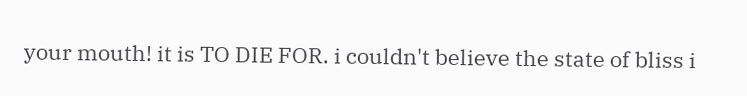your mouth! it is TO DIE FOR. i couldn't believe the state of bliss i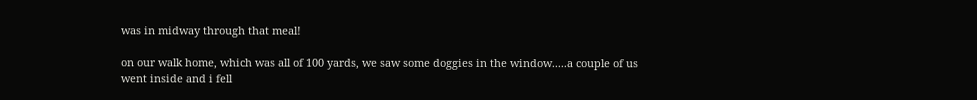was in midway through that meal!

on our walk home, which was all of 100 yards, we saw some doggies in the window.....a couple of us went inside and i fell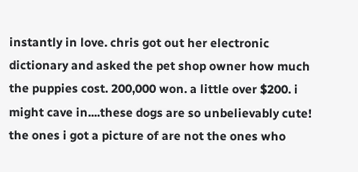instantly in love. chris got out her electronic dictionary and asked the pet shop owner how much the puppies cost. 200,000 won. a little over $200. i might cave in....these dogs are so unbelievably cute! the ones i got a picture of are not the ones who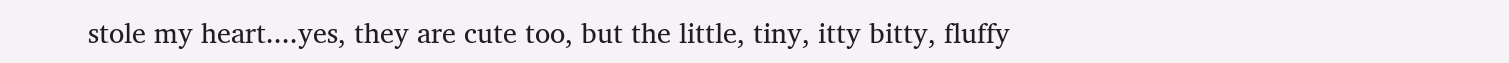stole my heart....yes, they are cute too, but the little, tiny, itty bitty, fluffy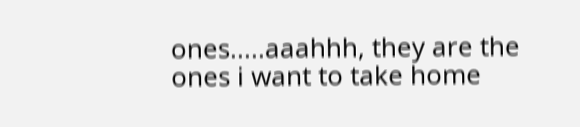ones.....aaahhh, they are the ones i want to take home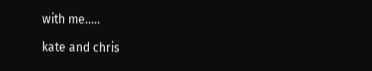with me.....

kate and chris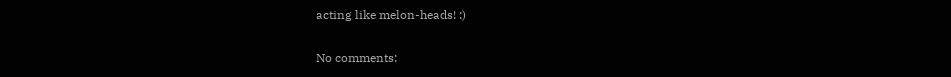acting like melon-heads! :)

No comments: